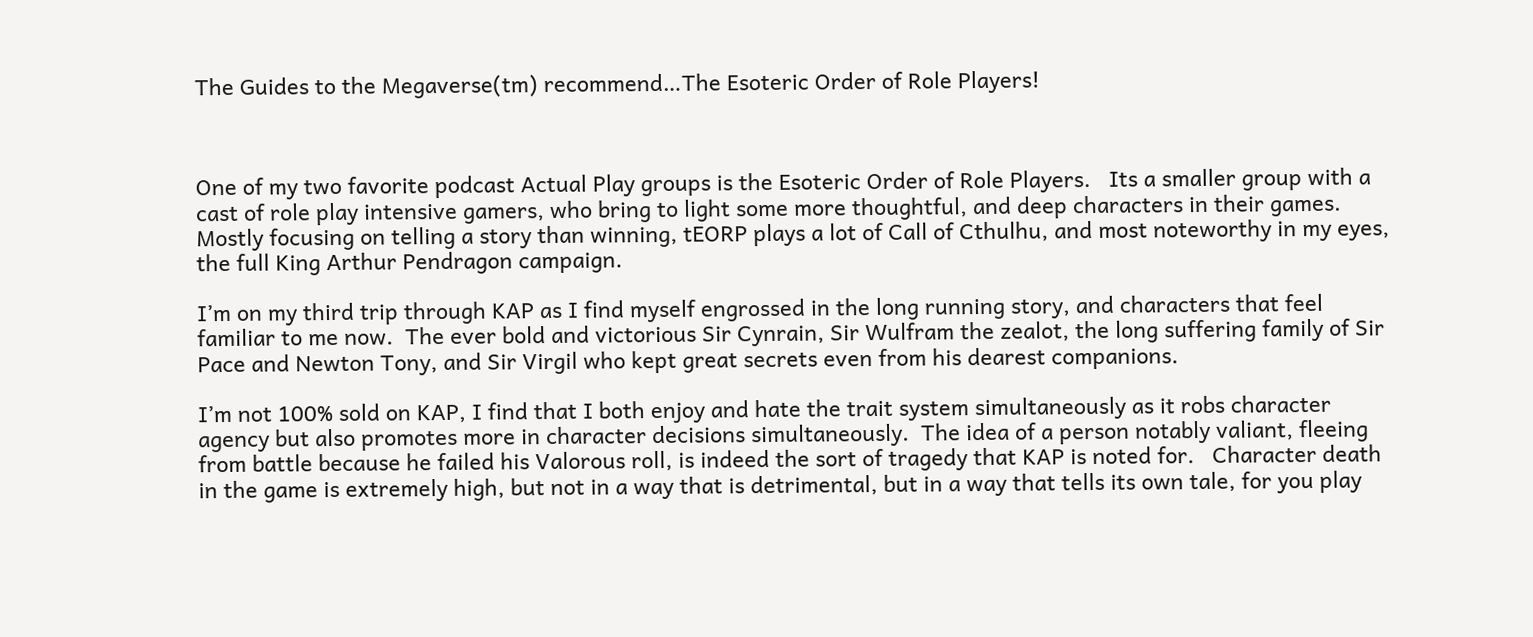The Guides to the Megaverse(tm) recommend…The Esoteric Order of Role Players!



One of my two favorite podcast Actual Play groups is the Esoteric Order of Role Players.   Its a smaller group with a cast of role play intensive gamers, who bring to light some more thoughtful, and deep characters in their games.  Mostly focusing on telling a story than winning, tEORP plays a lot of Call of Cthulhu, and most noteworthy in my eyes, the full King Arthur Pendragon campaign.

I’m on my third trip through KAP as I find myself engrossed in the long running story, and characters that feel familiar to me now.  The ever bold and victorious Sir Cynrain, Sir Wulfram the zealot, the long suffering family of Sir Pace and Newton Tony, and Sir Virgil who kept great secrets even from his dearest companions.

I’m not 100% sold on KAP, I find that I both enjoy and hate the trait system simultaneously as it robs character agency but also promotes more in character decisions simultaneously.  The idea of a person notably valiant, fleeing from battle because he failed his Valorous roll, is indeed the sort of tragedy that KAP is noted for.   Character death in the game is extremely high, but not in a way that is detrimental, but in a way that tells its own tale, for you play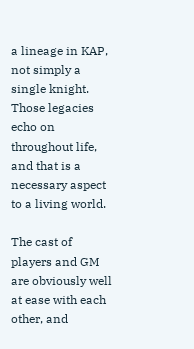a lineage in KAP, not simply a single knight.  Those legacies echo on throughout life, and that is a necessary aspect to a living world.

The cast of players and GM are obviously well at ease with each other, and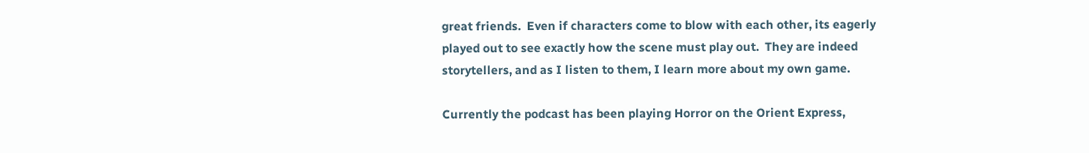great friends.  Even if characters come to blow with each other, its eagerly played out to see exactly how the scene must play out.  They are indeed storytellers, and as I listen to them, I learn more about my own game.

Currently the podcast has been playing Horror on the Orient Express,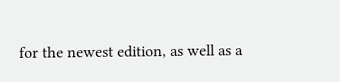for the newest edition, as well as a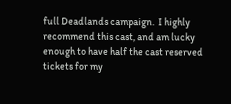full Deadlands campaign.  I highly recommend this cast, and am lucky enough to have half the cast reserved tickets for my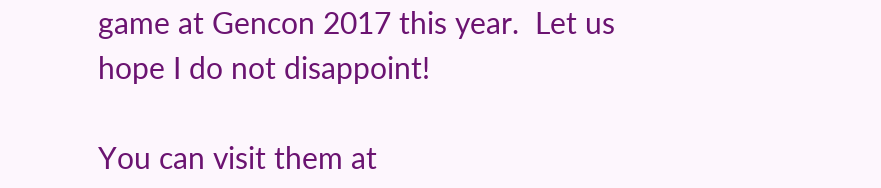game at Gencon 2017 this year.  Let us hope I do not disappoint!

You can visit them at